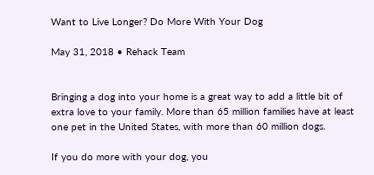Want to Live Longer? Do More With Your Dog

May 31, 2018 • Rehack Team


Bringing a dog into your home is a great way to add a little bit of extra love to your family. More than 65 million families have at least one pet in the United States, with more than 60 million dogs.

If you do more with your dog, you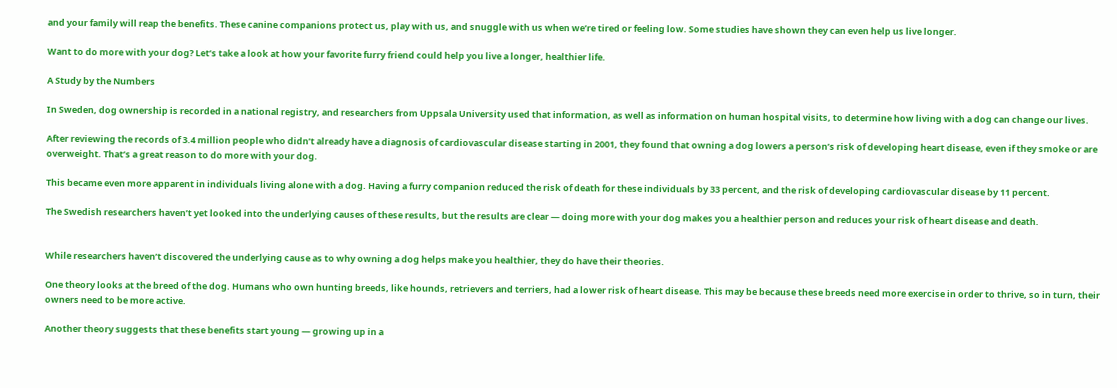and your family will reap the benefits. These canine companions protect us, play with us, and snuggle with us when we’re tired or feeling low. Some studies have shown they can even help us live longer.

Want to do more with your dog? Let’s take a look at how your favorite furry friend could help you live a longer, healthier life.

A Study by the Numbers

In Sweden, dog ownership is recorded in a national registry, and researchers from Uppsala University used that information, as well as information on human hospital visits, to determine how living with a dog can change our lives.

After reviewing the records of 3.4 million people who didn’t already have a diagnosis of cardiovascular disease starting in 2001, they found that owning a dog lowers a person’s risk of developing heart disease, even if they smoke or are overweight. That’s a great reason to do more with your dog.

This became even more apparent in individuals living alone with a dog. Having a furry companion reduced the risk of death for these individuals by 33 percent, and the risk of developing cardiovascular disease by 11 percent.

The Swedish researchers haven’t yet looked into the underlying causes of these results, but the results are clear — doing more with your dog makes you a healthier person and reduces your risk of heart disease and death.


While researchers haven’t discovered the underlying cause as to why owning a dog helps make you healthier, they do have their theories.

One theory looks at the breed of the dog. Humans who own hunting breeds, like hounds, retrievers and terriers, had a lower risk of heart disease. This may be because these breeds need more exercise in order to thrive, so in turn, their owners need to be more active.

Another theory suggests that these benefits start young — growing up in a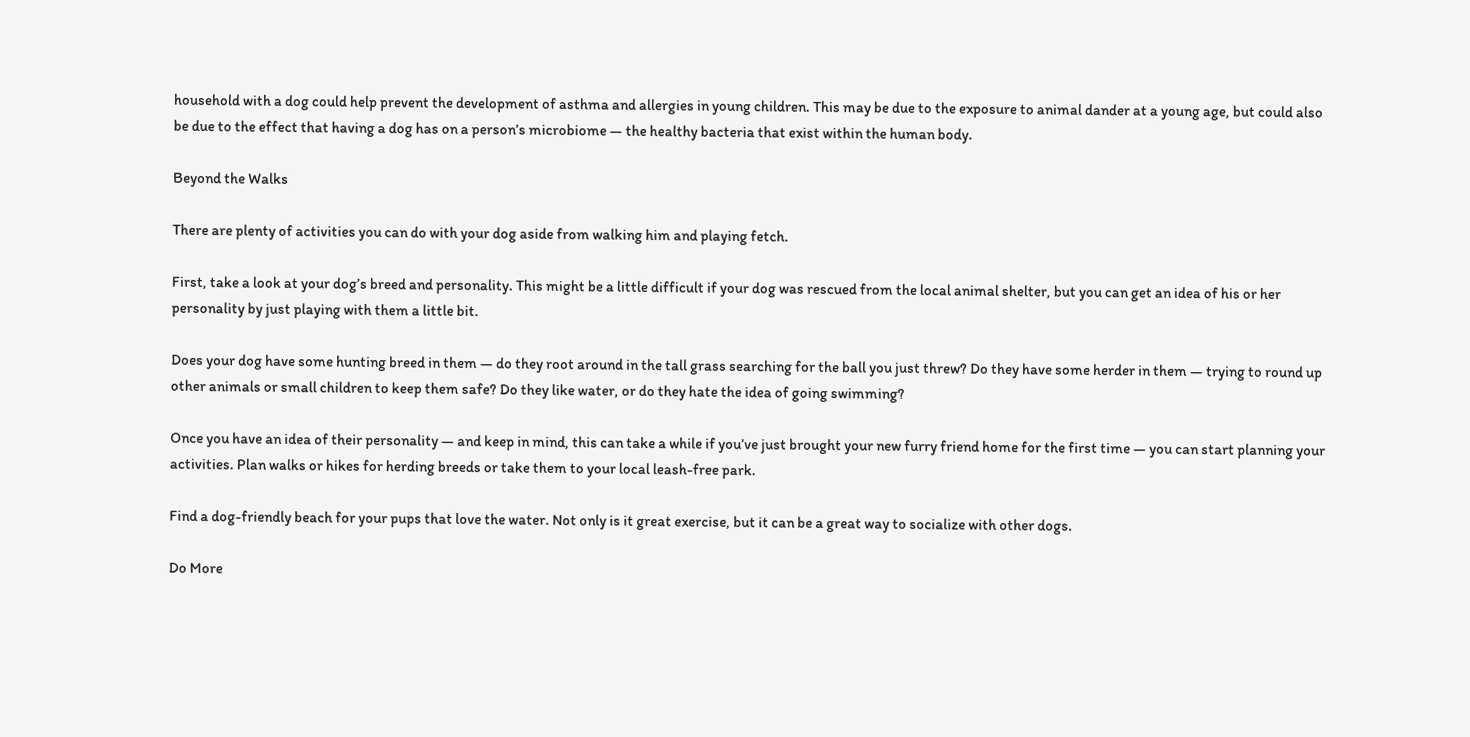household with a dog could help prevent the development of asthma and allergies in young children. This may be due to the exposure to animal dander at a young age, but could also be due to the effect that having a dog has on a person’s microbiome — the healthy bacteria that exist within the human body.

Beyond the Walks

There are plenty of activities you can do with your dog aside from walking him and playing fetch.

First, take a look at your dog’s breed and personality. This might be a little difficult if your dog was rescued from the local animal shelter, but you can get an idea of his or her personality by just playing with them a little bit.

Does your dog have some hunting breed in them — do they root around in the tall grass searching for the ball you just threw? Do they have some herder in them — trying to round up other animals or small children to keep them safe? Do they like water, or do they hate the idea of going swimming?

Once you have an idea of their personality — and keep in mind, this can take a while if you’ve just brought your new furry friend home for the first time — you can start planning your activities. Plan walks or hikes for herding breeds or take them to your local leash-free park.

Find a dog-friendly beach for your pups that love the water. Not only is it great exercise, but it can be a great way to socialize with other dogs.

Do More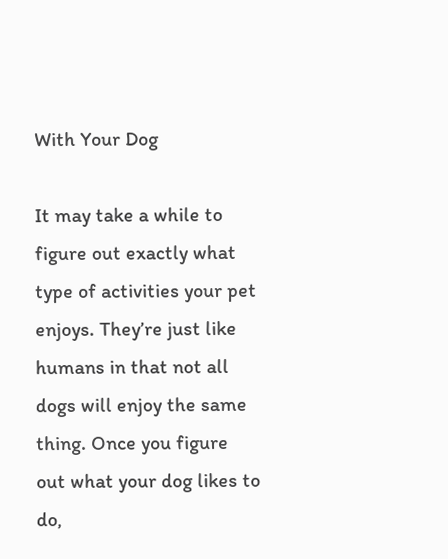With Your Dog

It may take a while to figure out exactly what type of activities your pet enjoys. They’re just like humans in that not all dogs will enjoy the same thing. Once you figure out what your dog likes to do,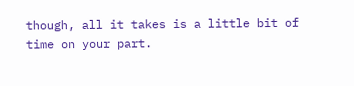though, all it takes is a little bit of time on your part.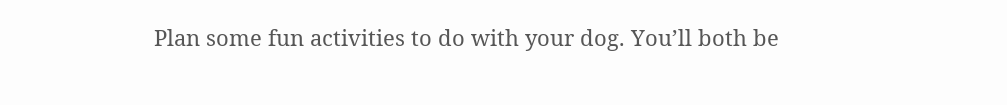Plan some fun activities to do with your dog. You’ll both be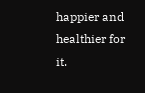happier and healthier for it.